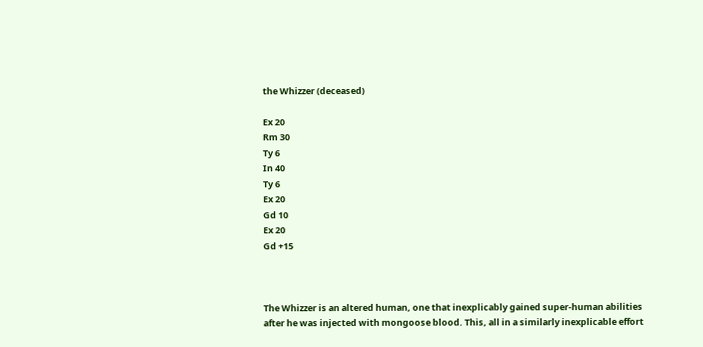the Whizzer (deceased)

Ex 20
Rm 30
Ty 6
In 40
Ty 6
Ex 20
Gd 10
Ex 20
Gd +15



The Whizzer is an altered human, one that inexplicably gained super-human abilities after he was injected with mongoose blood. This, all in a similarly inexplicable effort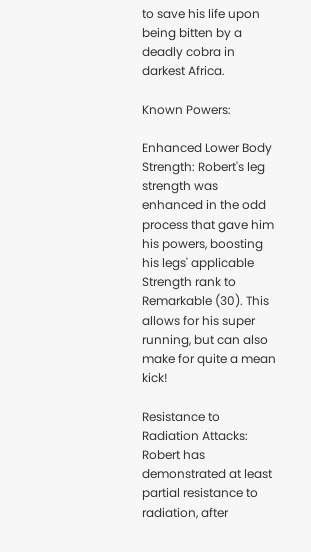to save his life upon being bitten by a deadly cobra in darkest Africa.

Known Powers:

Enhanced Lower Body Strength: Robert's leg strength was enhanced in the odd process that gave him his powers, boosting his legs' applicable Strength rank to Remarkable (30). This allows for his super running, but can also make for quite a mean kick!

Resistance to Radiation Attacks: Robert has demonstrated at least partial resistance to radiation, after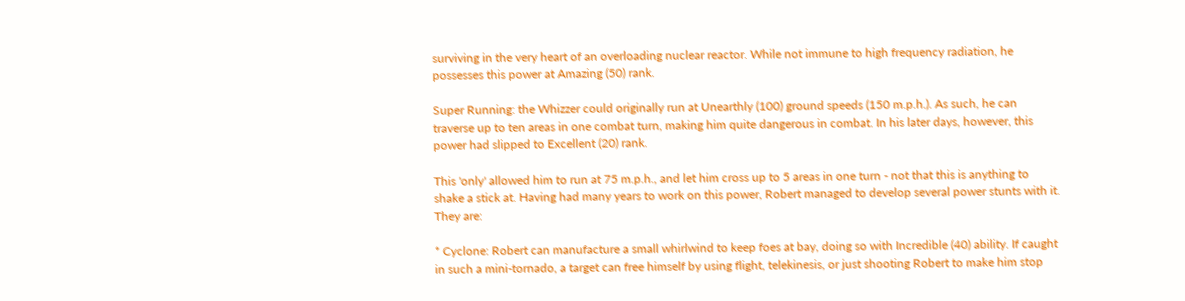surviving in the very heart of an overloading nuclear reactor. While not immune to high frequency radiation, he possesses this power at Amazing (50) rank.

Super Running: the Whizzer could originally run at Unearthly (100) ground speeds (150 m.p.h.). As such, he can traverse up to ten areas in one combat turn, making him quite dangerous in combat. In his later days, however, this power had slipped to Excellent (20) rank.

This 'only' allowed him to run at 75 m.p.h., and let him cross up to 5 areas in one turn - not that this is anything to shake a stick at. Having had many years to work on this power, Robert managed to develop several power stunts with it. They are:

* Cyclone: Robert can manufacture a small whirlwind to keep foes at bay, doing so with Incredible (40) ability. If caught in such a mini-tornado, a target can free himself by using flight, telekinesis, or just shooting Robert to make him stop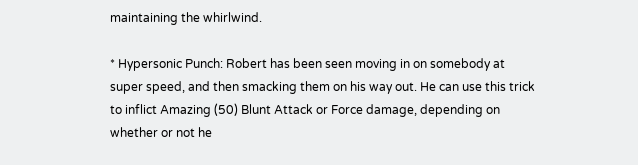maintaining the whirlwind.

* Hypersonic Punch: Robert has been seen moving in on somebody at super speed, and then smacking them on his way out. He can use this trick to inflict Amazing (50) Blunt Attack or Force damage, depending on whether or not he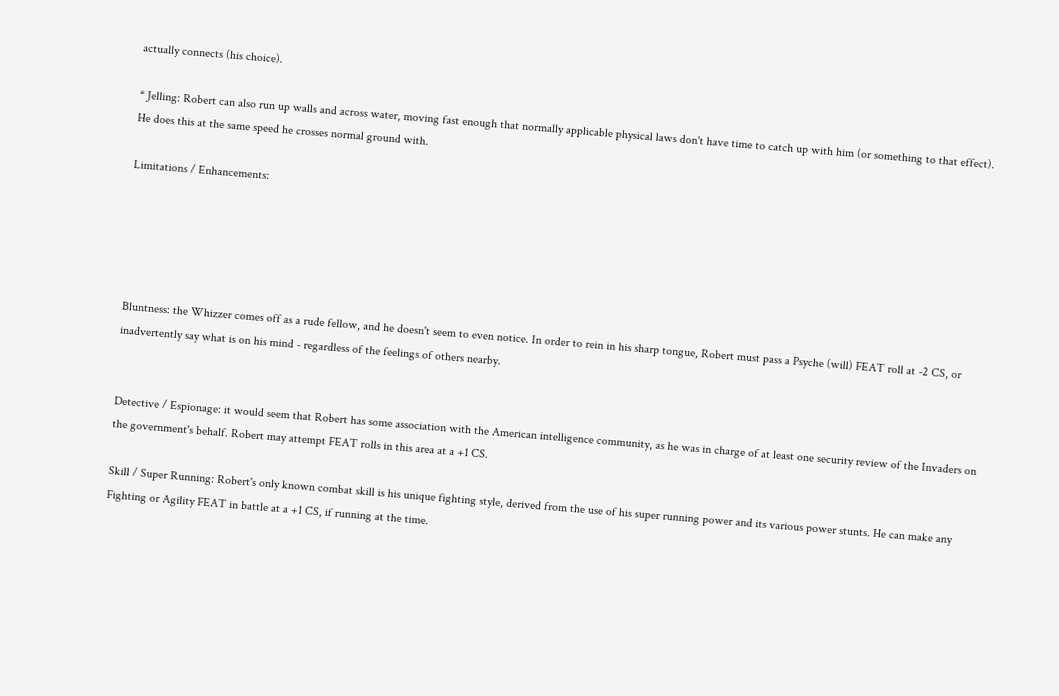actually connects (his choice).

* Jelling: Robert can also run up walls and across water, moving fast enough that normally applicable physical laws don't have time to catch up with him (or something to that effect). He does this at the same speed he crosses normal ground with.

Limitations / Enhancements:





Bluntness: the Whizzer comes off as a rude fellow, and he doesn't seem to even notice. In order to rein in his sharp tongue, Robert must pass a Psyche (will) FEAT roll at -2 CS, or inadvertently say what is on his mind - regardless of the feelings of others nearby.


Detective / Espionage: it would seem that Robert has some association with the American intelligence community, as he was in charge of at least one security review of the Invaders on the government's behalf. Robert may attempt FEAT rolls in this area at a +1 CS.

Skill / Super Running: Robert's only known combat skill is his unique fighting style, derived from the use of his super running power and its various power stunts. He can make any Fighting or Agility FEAT in battle at a +1 CS, if running at the time.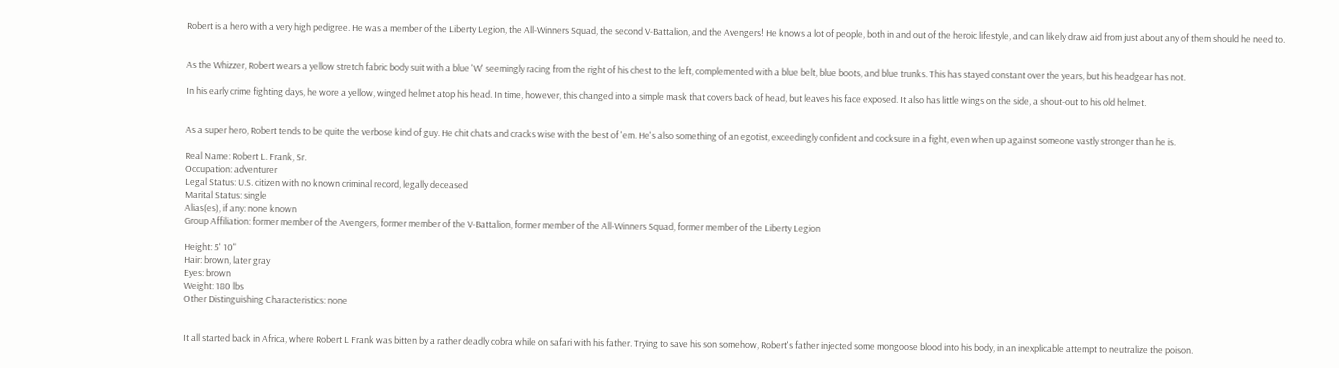Robert is a hero with a very high pedigree. He was a member of the Liberty Legion, the All-Winners Squad, the second V-Battalion, and the Avengers! He knows a lot of people, both in and out of the heroic lifestyle, and can likely draw aid from just about any of them should he need to.


As the Whizzer, Robert wears a yellow stretch fabric body suit with a blue 'W' seemingly racing from the right of his chest to the left, complemented with a blue belt, blue boots, and blue trunks. This has stayed constant over the years, but his headgear has not.

In his early crime fighting days, he wore a yellow, winged helmet atop his head. In time, however, this changed into a simple mask that covers back of head, but leaves his face exposed. It also has little wings on the side, a shout-out to his old helmet.


As a super hero, Robert tends to be quite the verbose kind of guy. He chit chats and cracks wise with the best of 'em. He's also something of an egotist, exceedingly confident and cocksure in a fight, even when up against someone vastly stronger than he is.

Real Name: Robert L. Frank, Sr.
Occupation: adventurer
Legal Status: U.S. citizen with no known criminal record, legally deceased
Marital Status: single
Alias(es), if any: none known
Group Affiliation: former member of the Avengers, former member of the V-Battalion, former member of the All-Winners Squad, former member of the Liberty Legion

Height: 5' 10"
Hair: brown, later gray
Eyes: brown
Weight: 180 lbs
Other Distinguishing Characteristics: none


It all started back in Africa, where Robert L Frank was bitten by a rather deadly cobra while on safari with his father. Trying to save his son somehow, Robert's father injected some mongoose blood into his body, in an inexplicable attempt to neutralize the poison.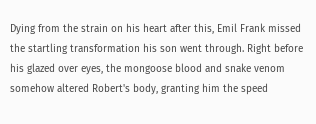Dying from the strain on his heart after this, Emil Frank missed the startling transformation his son went through. Right before his glazed over eyes, the mongoose blood and snake venom somehow altered Robert's body, granting him the speed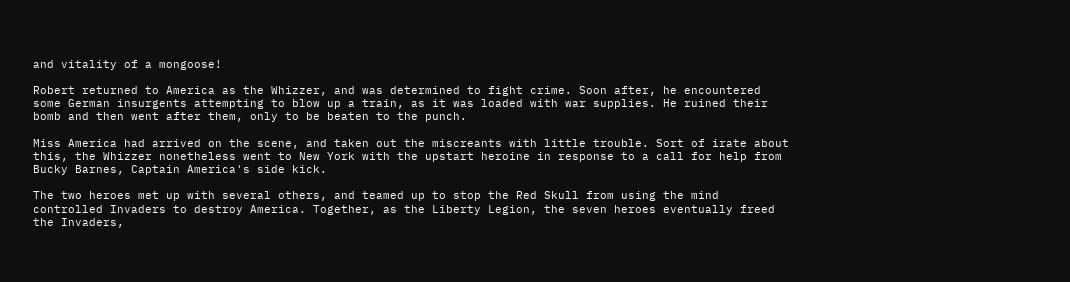and vitality of a mongoose!

Robert returned to America as the Whizzer, and was determined to fight crime. Soon after, he encountered some German insurgents attempting to blow up a train, as it was loaded with war supplies. He ruined their bomb and then went after them, only to be beaten to the punch.

Miss America had arrived on the scene, and taken out the miscreants with little trouble. Sort of irate about this, the Whizzer nonetheless went to New York with the upstart heroine in response to a call for help from Bucky Barnes, Captain America's side kick.

The two heroes met up with several others, and teamed up to stop the Red Skull from using the mind controlled Invaders to destroy America. Together, as the Liberty Legion, the seven heroes eventually freed the Invaders,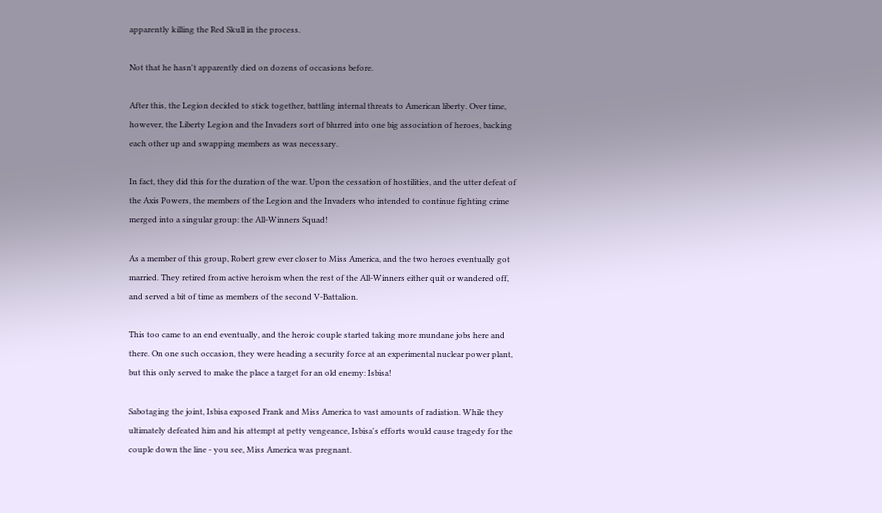apparently killing the Red Skull in the process.

Not that he hasn't apparently died on dozens of occasions before.

After this, the Legion decided to stick together, battling internal threats to American liberty. Over time, however, the Liberty Legion and the Invaders sort of blurred into one big association of heroes, backing each other up and swapping members as was necessary.

In fact, they did this for the duration of the war. Upon the cessation of hostilities, and the utter defeat of the Axis Powers, the members of the Legion and the Invaders who intended to continue fighting crime merged into a singular group: the All-Winners Squad!

As a member of this group, Robert grew ever closer to Miss America, and the two heroes eventually got married. They retired from active heroism when the rest of the All-Winners either quit or wandered off, and served a bit of time as members of the second V-Battalion.

This too came to an end eventually, and the heroic couple started taking more mundane jobs here and there. On one such occasion, they were heading a security force at an experimental nuclear power plant, but this only served to make the place a target for an old enemy: Isbisa!

Sabotaging the joint, Isbisa exposed Frank and Miss America to vast amounts of radiation. While they ultimately defeated him and his attempt at petty vengeance, Isbisa's efforts would cause tragedy for the couple down the line - you see, Miss America was pregnant.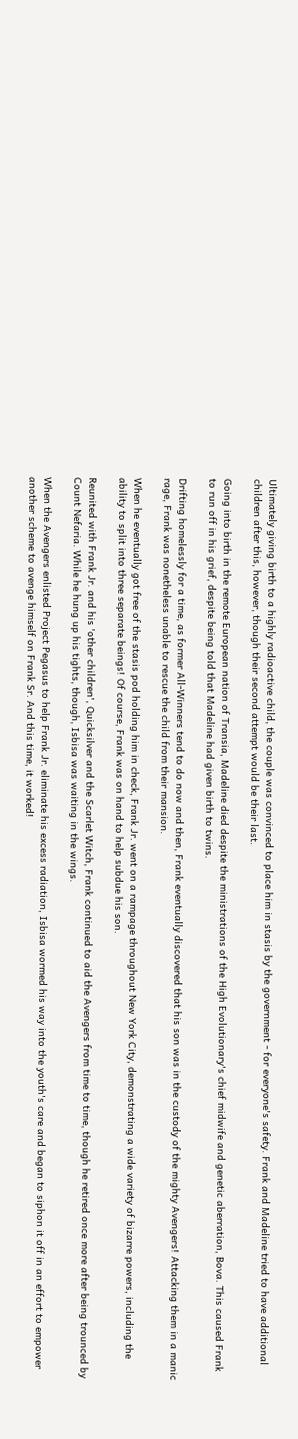Ultimately giving birth to a highly radioactive child, the couple was convinced to place him in stasis by the government - for everyone's safety. Frank and Madeline tried to have additional children after this, however, though their second attempt would be their last.

Going into birth in the remote European nation of Transia, Madeline died despite the ministrations of the High Evolutionary's chief midwife and genetic aberration, Bova. This caused Frank to run off in his grief, despite being told that Madeline had given birth to twins.

Drifting homelessly for a time, as former All-Winners tend to do now and then, Frank eventually discovered that his son was in the custody of the mighty Avengers! Attacking them in a manic rage, Frank was nonetheless unable to rescue the child from their mansion.

When he eventually got free of the stasis pod holding him in check, Frank Jr. went on a rampage throughout New York City, demonstrating a wide variety of bizarre powers, including the ability to split into three separate beings! Of course, Frank was on hand to help subdue his son.

Reunited with Frank Jr. and his 'other children', Quicksilver and the Scarlet Witch, Frank continued to aid the Avengers from time to time, though he retired once more after being trounced by Count Nefaria. While he hung up his tights, though, Isbisa was waiting in the wings.

When the Avengers enlisted Project Pegasus to help Frank Jr. eliminate his excess radiation, Isbisa wormed his way into the youth's care and began to siphon it off in an effort to empower another scheme to avenge himself on Frank Sr. And this time, it worked!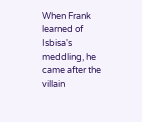When Frank learned of Isbisa's meddling, he came after the villain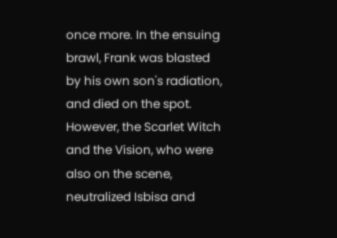once more. In the ensuing brawl, Frank was blasted by his own son's radiation, and died on the spot. However, the Scarlet Witch and the Vision, who were also on the scene, neutralized Isbisa and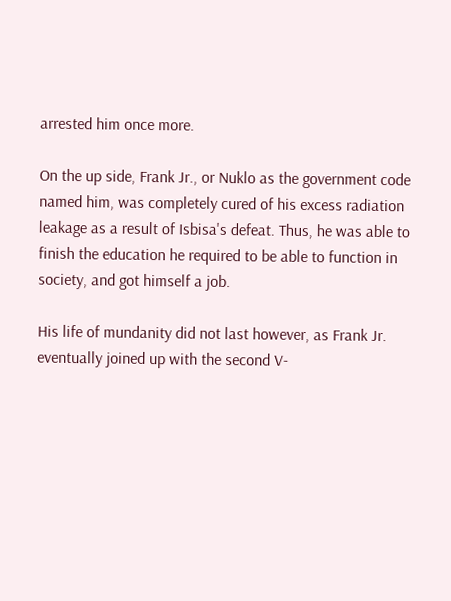arrested him once more.

On the up side, Frank Jr., or Nuklo as the government code named him, was completely cured of his excess radiation leakage as a result of Isbisa's defeat. Thus, he was able to finish the education he required to be able to function in society, and got himself a job.

His life of mundanity did not last however, as Frank Jr. eventually joined up with the second V-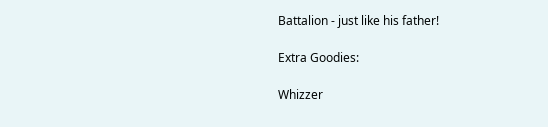Battalion - just like his father!

Extra Goodies:

Whizzer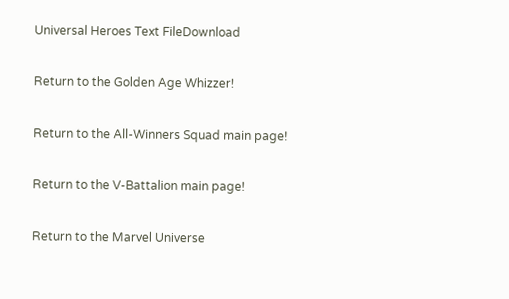Universal Heroes Text FileDownload

Return to the Golden Age Whizzer!

Return to the All-Winners Squad main page!

Return to the V-Battalion main page!

Return to the Marvel Universe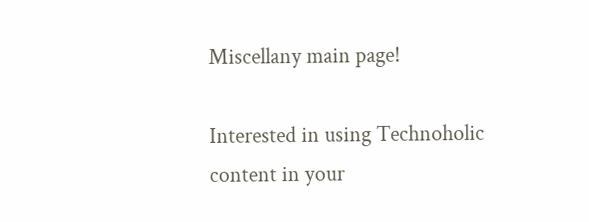Miscellany main page!

Interested in using Technoholic content in your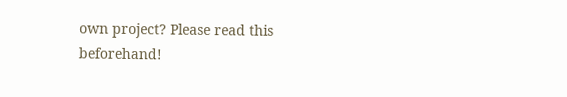own project? Please read this beforehand!